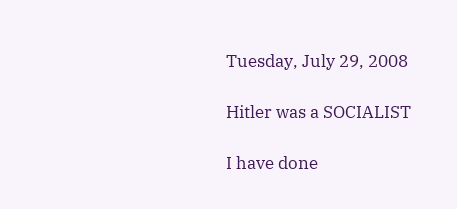Tuesday, July 29, 2008

Hitler was a SOCIALIST

I have done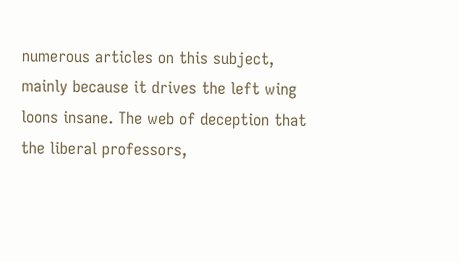numerous articles on this subject, mainly because it drives the left wing loons insane. The web of deception that the liberal professors,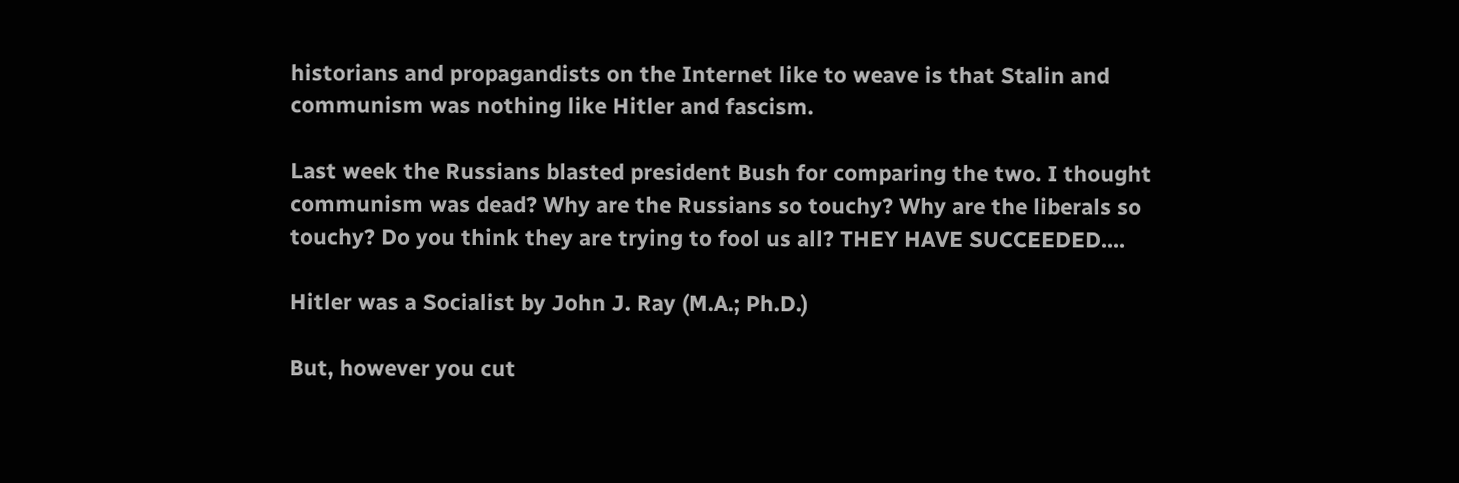historians and propagandists on the Internet like to weave is that Stalin and communism was nothing like Hitler and fascism.

Last week the Russians blasted president Bush for comparing the two. I thought communism was dead? Why are the Russians so touchy? Why are the liberals so touchy? Do you think they are trying to fool us all? THEY HAVE SUCCEEDED....

Hitler was a Socialist by John J. Ray (M.A.; Ph.D.)

But, however you cut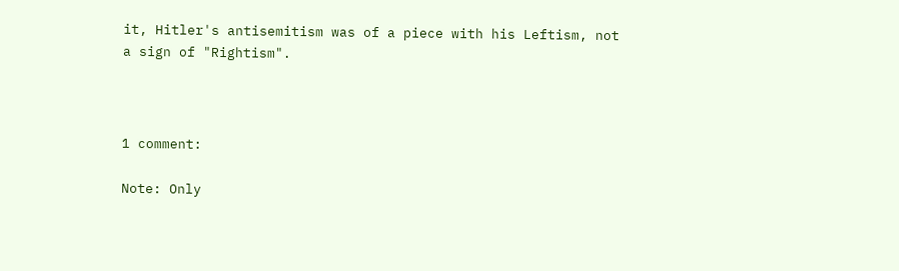it, Hitler's antisemitism was of a piece with his Leftism, not a sign of "Rightism".



1 comment:

Note: Only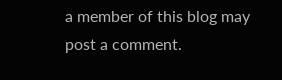a member of this blog may post a comment.